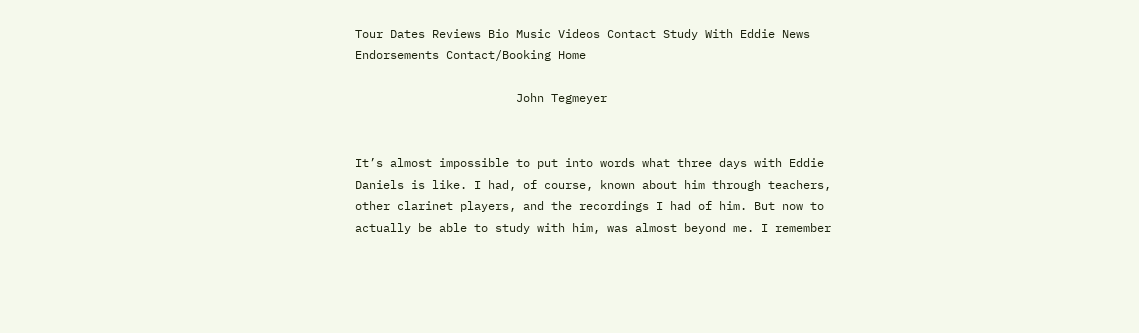Tour Dates Reviews Bio Music Videos Contact Study With Eddie News Endorsements Contact/Booking Home

                       John Tegmeyer


It’s almost impossible to put into words what three days with Eddie Daniels is like. I had, of course, known about him through teachers, other clarinet players, and the recordings I had of him. But now to actually be able to study with him, was almost beyond me. I remember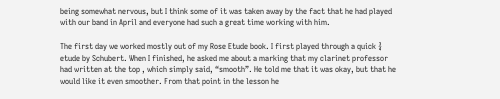being somewhat nervous, but I think some of it was taken away by the fact that he had played with our band in April and everyone had such a great time working with him.

The first day we worked mostly out of my Rose Etude book. I first played through a quick ¾ etude by Schubert. When I finished, he asked me about a marking that my clarinet professor had written at the top , which simply said, “smooth”. He told me that it was okay, but that he would like it even smoother. From that point in the lesson he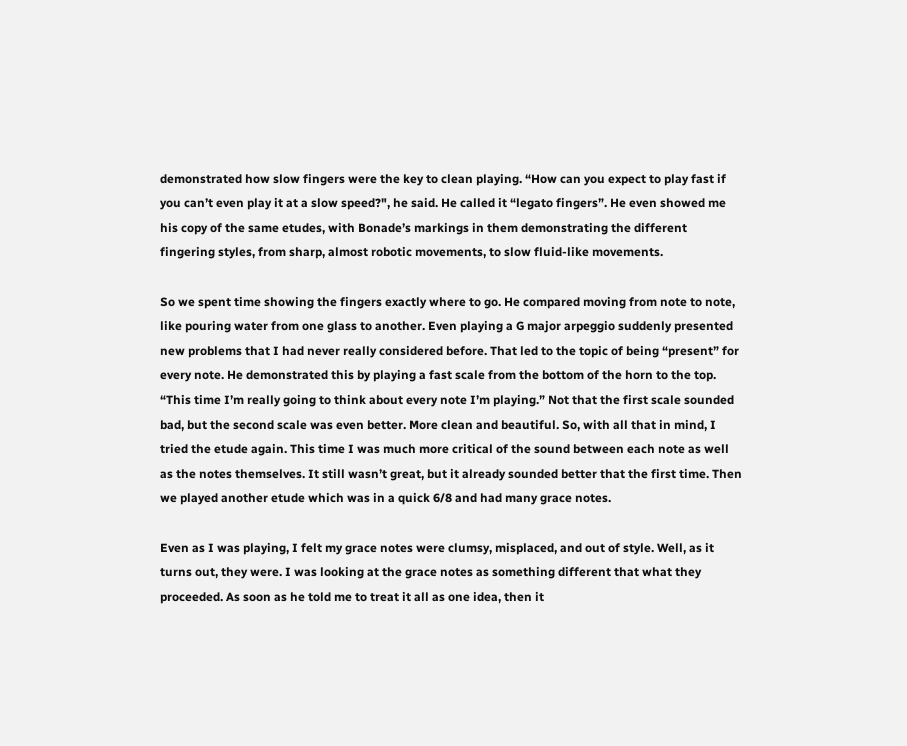demonstrated how slow fingers were the key to clean playing. “How can you expect to play fast if you can’t even play it at a slow speed?", he said. He called it “legato fingers”. He even showed me his copy of the same etudes, with Bonade’s markings in them demonstrating the different fingering styles, from sharp, almost robotic movements, to slow fluid-like movements.

So we spent time showing the fingers exactly where to go. He compared moving from note to note, like pouring water from one glass to another. Even playing a G major arpeggio suddenly presented new problems that I had never really considered before. That led to the topic of being “present” for every note. He demonstrated this by playing a fast scale from the bottom of the horn to the top. “This time I’m really going to think about every note I’m playing.” Not that the first scale sounded bad, but the second scale was even better. More clean and beautiful. So, with all that in mind, I tried the etude again. This time I was much more critical of the sound between each note as well as the notes themselves. It still wasn’t great, but it already sounded better that the first time. Then we played another etude which was in a quick 6/8 and had many grace notes.

Even as I was playing, I felt my grace notes were clumsy, misplaced, and out of style. Well, as it turns out, they were. I was looking at the grace notes as something different that what they proceeded. As soon as he told me to treat it all as one idea, then it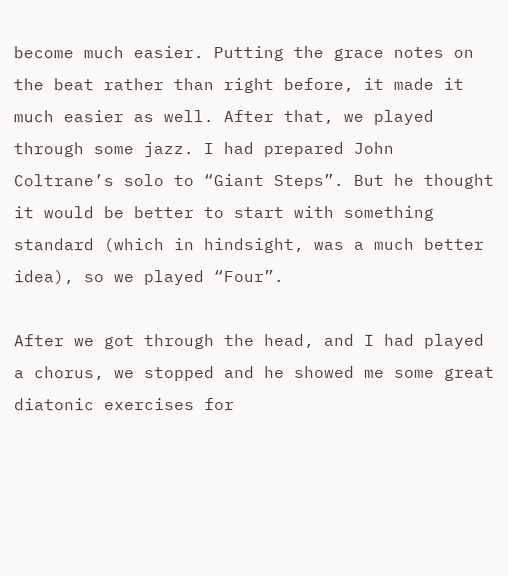become much easier. Putting the grace notes on the beat rather than right before, it made it much easier as well. After that, we played through some jazz. I had prepared John Coltrane’s solo to “Giant Steps”. But he thought it would be better to start with something standard (which in hindsight, was a much better idea), so we played “Four”.

After we got through the head, and I had played a chorus, we stopped and he showed me some great diatonic exercises for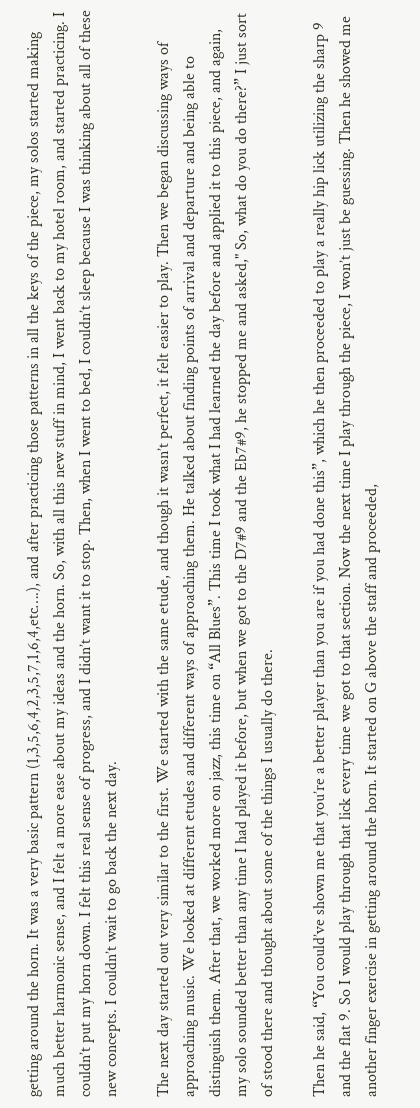getting around the horn. It was a very basic pattern (1,3,5,6,4,2,3,5,7,1,6,4,etc….), and after practicing those patterns in all the keys of the piece, my solos started making much better harmonic sense, and I felt a more ease about my ideas and the horn. So, with all this new stuff in mind, I went back to my hotel room, and started practicing. I couldn’t put my horn down. I felt this real sense of progress, and I didn’t want it to stop. Then, when I went to bed, I couldn’t sleep because I was thinking about all of these new concepts. I couldn’t wait to go back the next day.

The next day started out very similar to the first. We started with the same etude, and though it wasn’t perfect, it felt easier to play. Then we began discussing ways of approaching music. We looked at different etudes and different ways of approaching them. He talked about finding points of arrival and departure and being able to distinguish them. After that, we worked more on jazz, this time on “All Blues”. This time I took what I had learned the day before and applied it to this piece, and again, my solo sounded better than any time I had played it before, but when we got to the D7#9 and the Eb7#9, he stopped me and asked," So, what do you do there?” I just sort of stood there and thought about some of the things I usually do there.

Then he said, “You could’ve shown me that you’re a better player than you are if you had done this”, which he then proceeded to play a really hip lick utilizing the sharp 9 and the flat 9. So I would play through that lick every time we got to that section. Now the next time I play through the piece, I won’t just be guessing. Then he showed me another finger exercise in getting around the horn. It started on G above the staff and proceeded,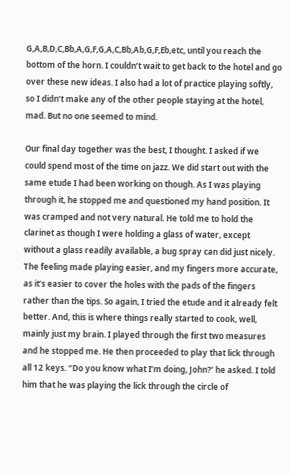G,A,B,D,C,Bb,A,G,F,G,A,C,Bb,Ab,G,F,Eb,etc, until you reach the bottom of the horn. I couldn’t wait to get back to the hotel and go over these new ideas. I also had a lot of practice playing softly, so I didn’t make any of the other people staying at the hotel, mad. But no one seemed to mind.

Our final day together was the best, I thought. I asked if we could spend most of the time on jazz. We did start out with the same etude I had been working on though. As I was playing through it, he stopped me and questioned my hand position. It was cramped and not very natural. He told me to hold the clarinet as though I were holding a glass of water, except without a glass readily available, a bug spray can did just nicely. The feeling made playing easier, and my fingers more accurate, as it’s easier to cover the holes with the pads of the fingers rather than the tips. So again, I tried the etude and it already felt better. And, this is where things really started to cook, well, mainly just my brain. I played through the first two measures and he stopped me. He then proceeded to play that lick through all 12 keys. “Do you know what I’m doing, John?’ he asked. I told him that he was playing the lick through the circle of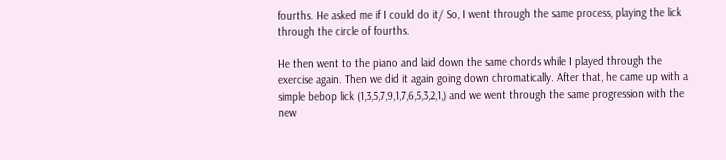fourths. He asked me if I could do it/ So, I went through the same process, playing the lick through the circle of fourths.

He then went to the piano and laid down the same chords while I played through the exercise again. Then we did it again going down chromatically. After that, he came up with a simple bebop lick (1,3,5,7,9,1,7,6,5,3,2,1,) and we went through the same progression with the new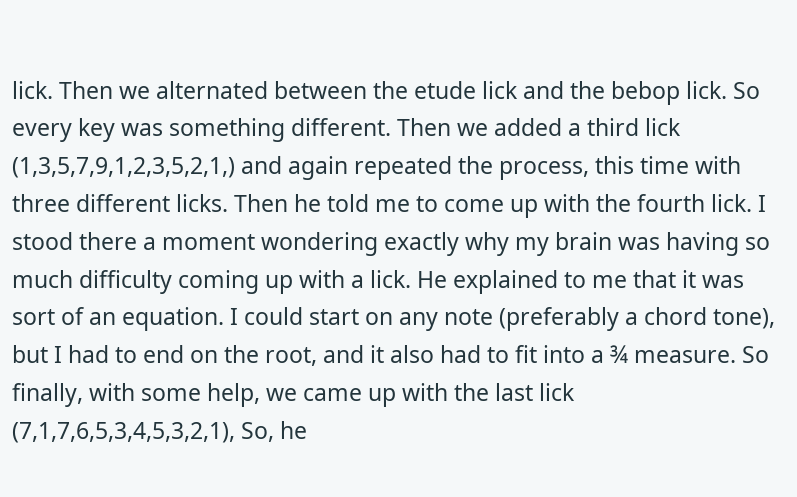lick. Then we alternated between the etude lick and the bebop lick. So every key was something different. Then we added a third lick (1,3,5,7,9,1,2,3,5,2,1,) and again repeated the process, this time with three different licks. Then he told me to come up with the fourth lick. I stood there a moment wondering exactly why my brain was having so much difficulty coming up with a lick. He explained to me that it was sort of an equation. I could start on any note (preferably a chord tone), but I had to end on the root, and it also had to fit into a ¾ measure. So finally, with some help, we came up with the last lick (7,1,7,6,5,3,4,5,3,2,1), So, he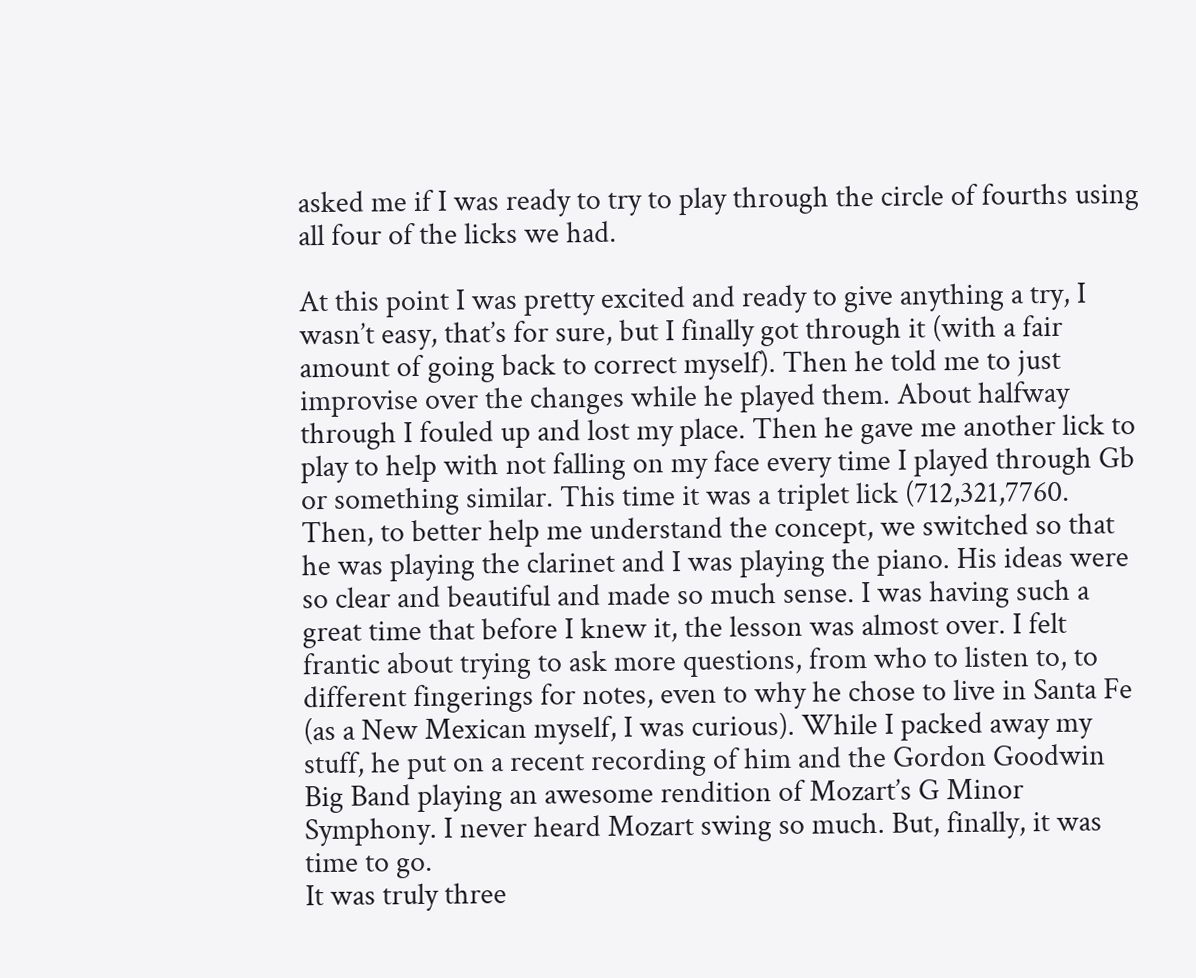asked me if I was ready to try to play through the circle of fourths using all four of the licks we had.

At this point I was pretty excited and ready to give anything a try, I wasn’t easy, that’s for sure, but I finally got through it (with a fair amount of going back to correct myself). Then he told me to just improvise over the changes while he played them. About halfway through I fouled up and lost my place. Then he gave me another lick to play to help with not falling on my face every time I played through Gb or something similar. This time it was a triplet lick (712,321,7760. Then, to better help me understand the concept, we switched so that he was playing the clarinet and I was playing the piano. His ideas were so clear and beautiful and made so much sense. I was having such a great time that before I knew it, the lesson was almost over. I felt frantic about trying to ask more questions, from who to listen to, to different fingerings for notes, even to why he chose to live in Santa Fe (as a New Mexican myself, I was curious). While I packed away my stuff, he put on a recent recording of him and the Gordon Goodwin Big Band playing an awesome rendition of Mozart’s G Minor Symphony. I never heard Mozart swing so much. But, finally, it was time to go.
It was truly three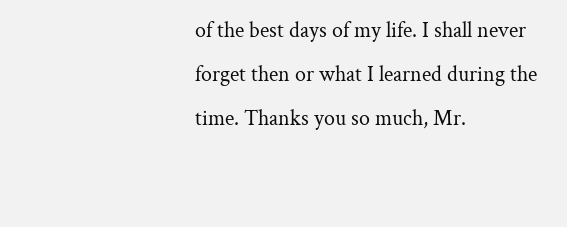of the best days of my life. I shall never forget then or what I learned during the time. Thanks you so much, Mr.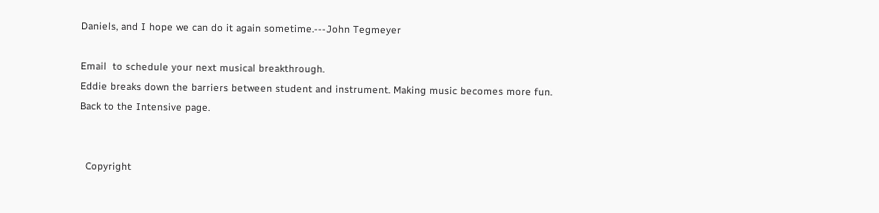Daniels, and I hope we can do it again sometime.---John Tegmeyer

Email  to schedule your next musical breakthrough.
Eddie breaks down the barriers between student and instrument. Making music becomes more fun.
Back to the Intensive page.


  Copyright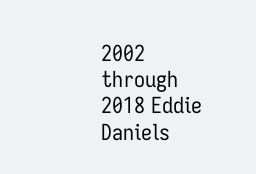2002 through 2018 Eddie Daniels